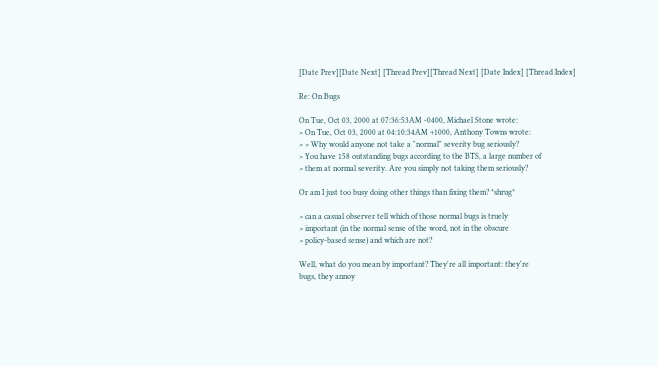[Date Prev][Date Next] [Thread Prev][Thread Next] [Date Index] [Thread Index]

Re: On Bugs

On Tue, Oct 03, 2000 at 07:36:53AM -0400, Michael Stone wrote:
> On Tue, Oct 03, 2000 at 04:10:34AM +1000, Anthony Towns wrote:
> > Why would anyone not take a "normal" severity bug seriously?
> You have 158 outstanding bugs according to the BTS, a large number of
> them at normal severity. Are you simply not taking them seriously?

Or am I just too busy doing other things than fixing them? *shrug*

> can a casual observer tell which of those normal bugs is truely
> important (in the normal sense of the word, not in the obscure
> policy-based sense) and which are not?

Well, what do you mean by important? They're all important: they're
bugs, they annoy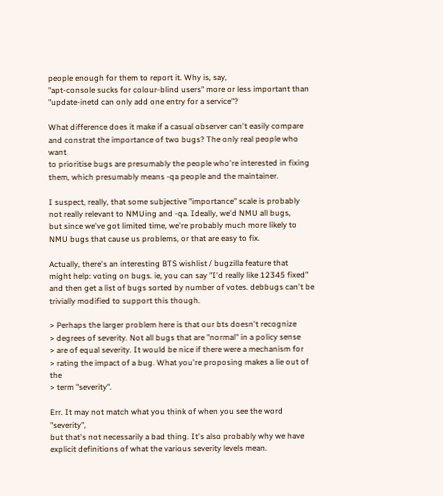people enough for them to report it. Why is, say,
"apt-console sucks for colour-blind users" more or less important than
"update-inetd can only add one entry for a service"?

What difference does it make if a casual observer can't easily compare
and constrat the importance of two bugs? The only real people who want
to prioritise bugs are presumably the people who're interested in fixing
them, which presumably means -qa people and the maintainer.

I suspect, really, that some subjective "importance" scale is probably
not really relevant to NMUing and -qa. Ideally, we'd NMU all bugs,
but since we've got limited time, we're probably much more likely to
NMU bugs that cause us problems, or that are easy to fix.

Actually, there's an interesting BTS wishlist / bugzilla feature that
might help: voting on bugs. ie, you can say "I'd really like 12345 fixed"
and then get a list of bugs sorted by number of votes. debbugs can't be
trivially modified to support this though.

> Perhaps the larger problem here is that our bts doesn't recognize
> degrees of severity. Not all bugs that are "normal" in a policy sense
> are of equal severity. It would be nice if there were a mechanism for
> rating the impact of a bug. What you're proposing makes a lie out of the
> term "severity".

Err. It may not match what you think of when you see the word "severity",
but that's not necessarily a bad thing. It's also probably why we have
explicit definitions of what the various severity levels mean.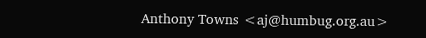Anthony Towns <aj@humbug.org.au>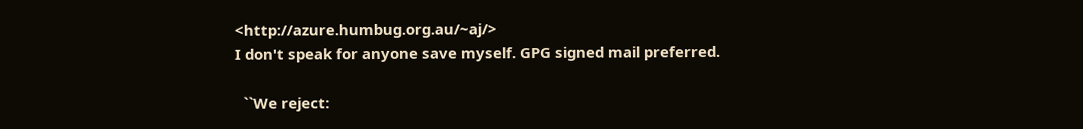<http://azure.humbug.org.au/~aj/>
I don't speak for anyone save myself. GPG signed mail preferred.

  ``We reject: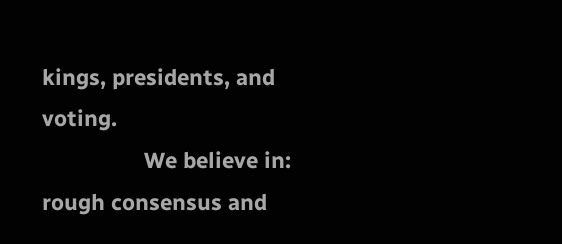kings, presidents, and voting.
                 We believe in: rough consensus and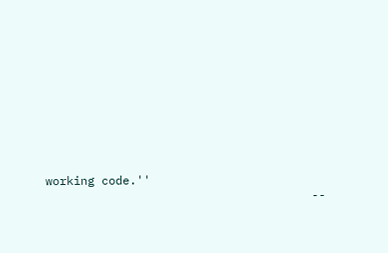working code.''
                                      --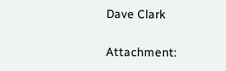Dave Clark

Attachment: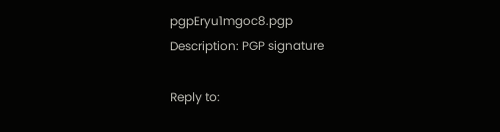pgpEryu1mgoc8.pgp
Description: PGP signature

Reply to: